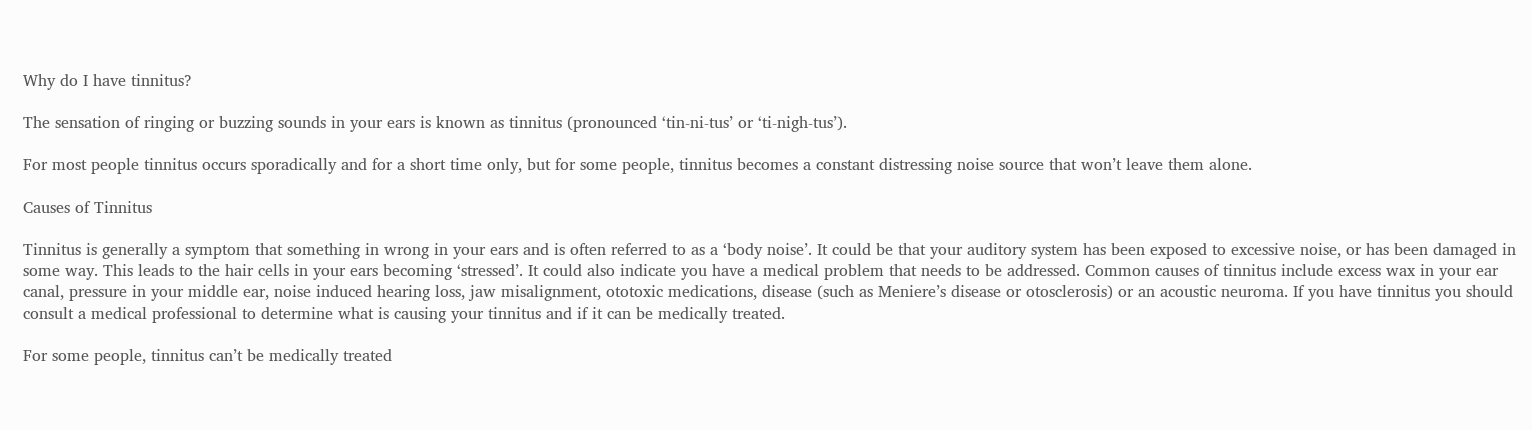Why do I have tinnitus?

The sensation of ringing or buzzing sounds in your ears is known as tinnitus (pronounced ‘tin-ni-tus’ or ‘ti-nigh-tus’).

For most people tinnitus occurs sporadically and for a short time only, but for some people, tinnitus becomes a constant distressing noise source that won’t leave them alone.

Causes of Tinnitus

Tinnitus is generally a symptom that something in wrong in your ears and is often referred to as a ‘body noise’. It could be that your auditory system has been exposed to excessive noise, or has been damaged in some way. This leads to the hair cells in your ears becoming ‘stressed’. It could also indicate you have a medical problem that needs to be addressed. Common causes of tinnitus include excess wax in your ear canal, pressure in your middle ear, noise induced hearing loss, jaw misalignment, ototoxic medications, disease (such as Meniere’s disease or otosclerosis) or an acoustic neuroma. If you have tinnitus you should consult a medical professional to determine what is causing your tinnitus and if it can be medically treated.

For some people, tinnitus can’t be medically treated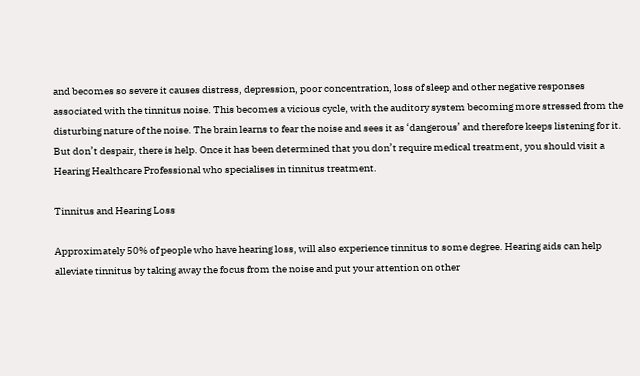and becomes so severe it causes distress, depression, poor concentration, loss of sleep and other negative responses associated with the tinnitus noise. This becomes a vicious cycle, with the auditory system becoming more stressed from the disturbing nature of the noise. The brain learns to fear the noise and sees it as ‘dangerous’ and therefore keeps listening for it. But don’t despair, there is help. Once it has been determined that you don’t require medical treatment, you should visit a Hearing Healthcare Professional who specialises in tinnitus treatment.

Tinnitus and Hearing Loss

Approximately 50% of people who have hearing loss, will also experience tinnitus to some degree. Hearing aids can help alleviate tinnitus by taking away the focus from the noise and put your attention on other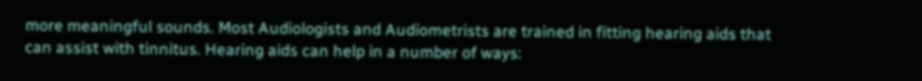more meaningful sounds. Most Audiologists and Audiometrists are trained in fitting hearing aids that can assist with tinnitus. Hearing aids can help in a number of ways: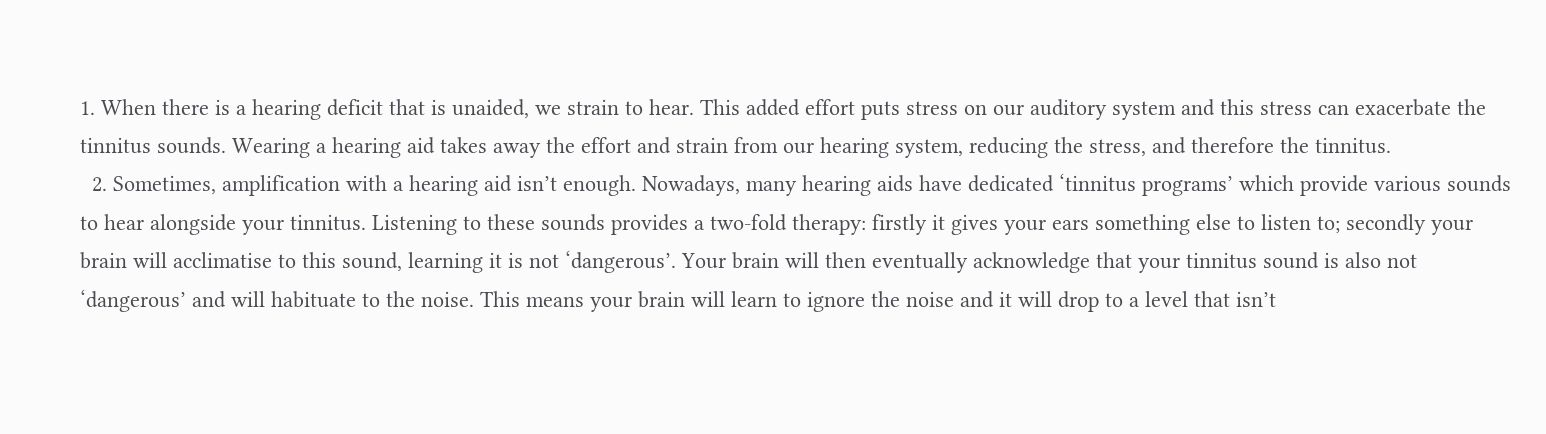1. When there is a hearing deficit that is unaided, we strain to hear. This added effort puts stress on our auditory system and this stress can exacerbate the tinnitus sounds. Wearing a hearing aid takes away the effort and strain from our hearing system, reducing the stress, and therefore the tinnitus.
  2. Sometimes, amplification with a hearing aid isn’t enough. Nowadays, many hearing aids have dedicated ‘tinnitus programs’ which provide various sounds to hear alongside your tinnitus. Listening to these sounds provides a two-fold therapy: firstly it gives your ears something else to listen to; secondly your brain will acclimatise to this sound, learning it is not ‘dangerous’. Your brain will then eventually acknowledge that your tinnitus sound is also not ‘dangerous’ and will habituate to the noise. This means your brain will learn to ignore the noise and it will drop to a level that isn’t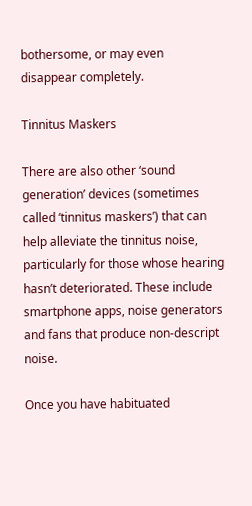bothersome, or may even disappear completely.

Tinnitus Maskers

There are also other ‘sound generation’ devices (sometimes called ‘tinnitus maskers’) that can help alleviate the tinnitus noise, particularly for those whose hearing hasn’t deteriorated. These include smartphone apps, noise generators and fans that produce non-descript noise.

Once you have habituated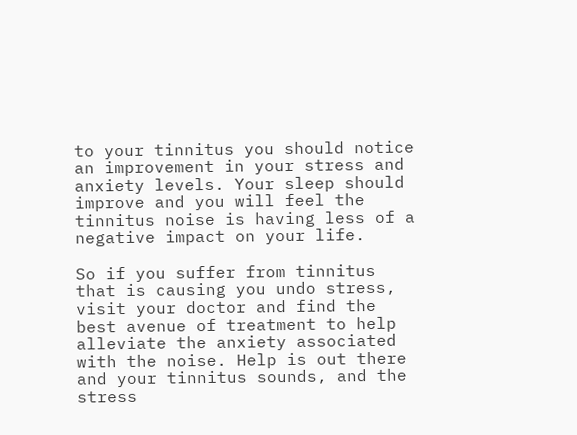to your tinnitus you should notice an improvement in your stress and anxiety levels. Your sleep should improve and you will feel the tinnitus noise is having less of a negative impact on your life.

So if you suffer from tinnitus that is causing you undo stress, visit your doctor and find the best avenue of treatment to help alleviate the anxiety associated with the noise. Help is out there and your tinnitus sounds, and the stress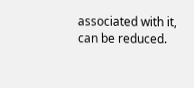associated with it, can be reduced.